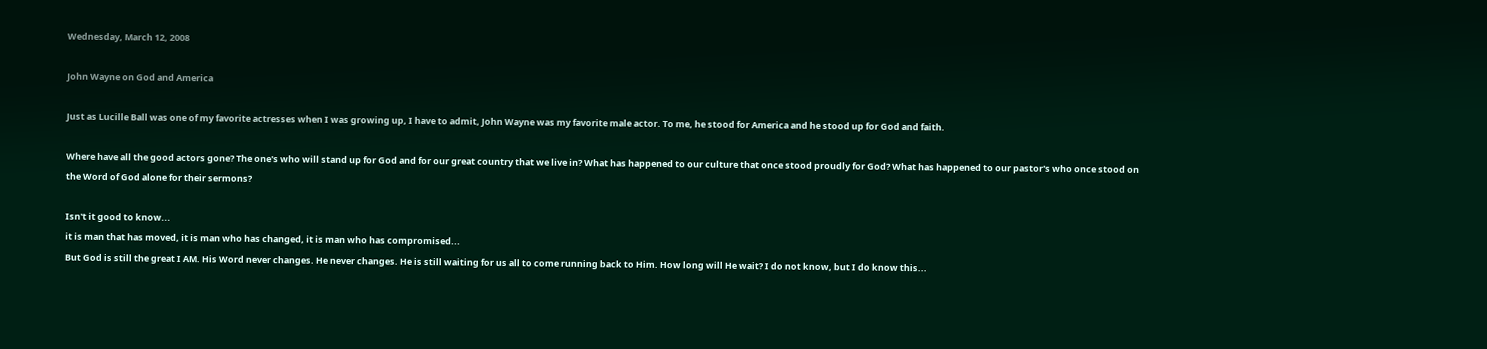Wednesday, March 12, 2008

John Wayne on God and America

Just as Lucille Ball was one of my favorite actresses when I was growing up, I have to admit, John Wayne was my favorite male actor. To me, he stood for America and he stood up for God and faith.

Where have all the good actors gone? The one's who will stand up for God and for our great country that we live in? What has happened to our culture that once stood proudly for God? What has happened to our pastor's who once stood on the Word of God alone for their sermons?

Isn't it good to know...
it is man that has moved, it is man who has changed, it is man who has compromised...
But God is still the great I AM. His Word never changes. He never changes. He is still waiting for us all to come running back to Him. How long will He wait? I do not know, but I do know this...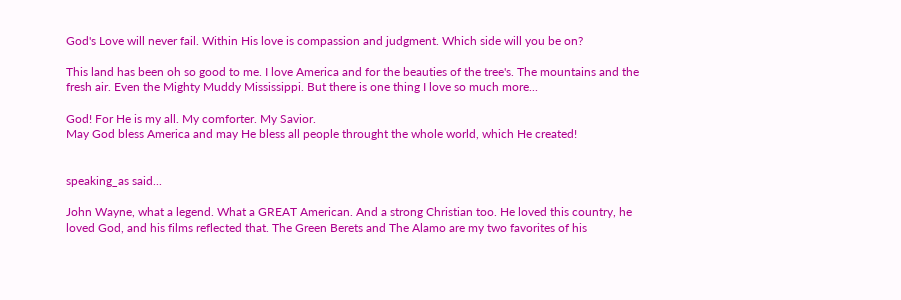God's Love will never fail. Within His love is compassion and judgment. Which side will you be on?

This land has been oh so good to me. I love America and for the beauties of the tree's. The mountains and the fresh air. Even the Mighty Muddy Mississippi. But there is one thing I love so much more...

God! For He is my all. My comforter. My Savior.
May God bless America and may He bless all people throught the whole world, which He created!


speaking_as said...

John Wayne, what a legend. What a GREAT American. And a strong Christian too. He loved this country, he loved God, and his films reflected that. The Green Berets and The Alamo are my two favorites of his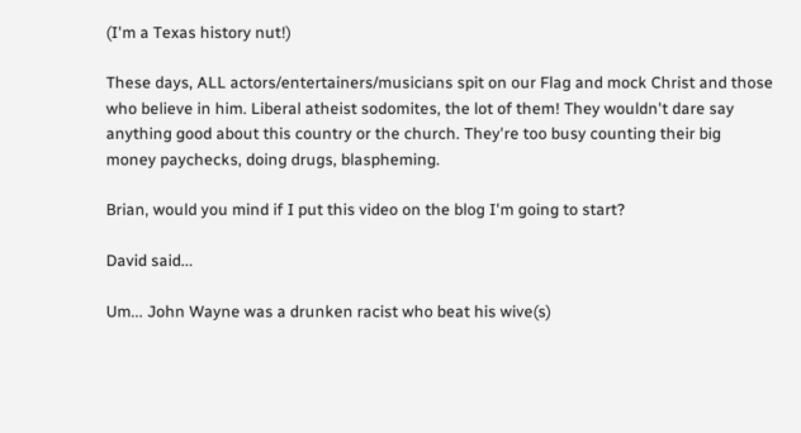(I'm a Texas history nut!)

These days, ALL actors/entertainers/musicians spit on our Flag and mock Christ and those who believe in him. Liberal atheist sodomites, the lot of them! They wouldn't dare say anything good about this country or the church. They're too busy counting their big money paychecks, doing drugs, blaspheming.

Brian, would you mind if I put this video on the blog I'm going to start?

David said...

Um... John Wayne was a drunken racist who beat his wive(s)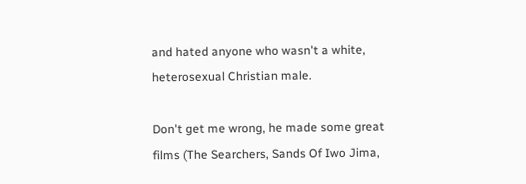and hated anyone who wasn't a white, heterosexual Christian male.

Don't get me wrong, he made some great films (The Searchers, Sands Of Iwo Jima,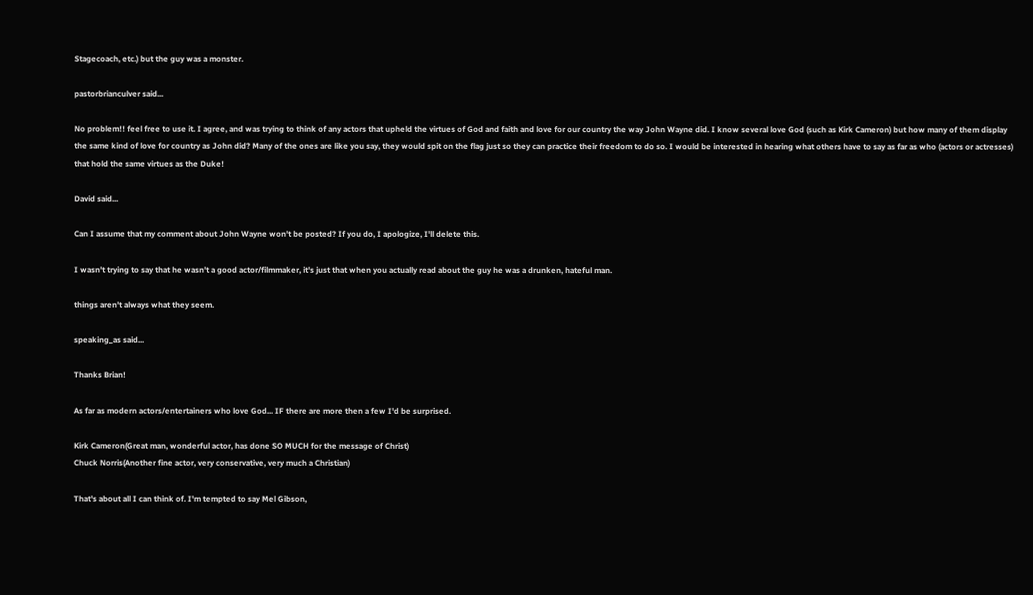Stagecoach, etc.) but the guy was a monster.

pastorbrianculver said...

No problem!! feel free to use it. I agree, and was trying to think of any actors that upheld the virtues of God and faith and love for our country the way John Wayne did. I know several love God (such as Kirk Cameron) but how many of them display the same kind of love for country as John did? Many of the ones are like you say, they would spit on the flag just so they can practice their freedom to do so. I would be interested in hearing what others have to say as far as who (actors or actresses) that hold the same virtues as the Duke!

David said...

Can I assume that my comment about John Wayne won't be posted? If you do, I apologize, I'll delete this.

I wasn't trying to say that he wasn't a good actor/filmmaker, it's just that when you actually read about the guy he was a drunken, hateful man.

things aren't always what they seem.

speaking_as said...

Thanks Brian!

As far as modern actors/entertainers who love God... IF there are more then a few I'd be surprised.

Kirk Cameron(Great man, wonderful actor, has done SO MUCH for the message of Christ)
Chuck Norris(Another fine actor, very conservative, very much a Christian)

That's about all I can think of. I'm tempted to say Mel Gibson,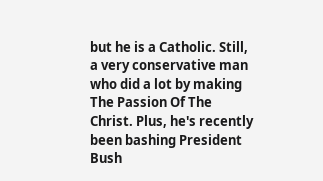but he is a Catholic. Still, a very conservative man who did a lot by making The Passion Of The Christ. Plus, he's recently been bashing President Bush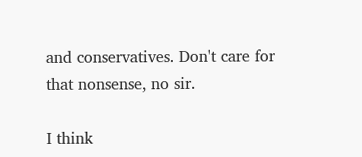and conservatives. Don't care for that nonsense, no sir.

I think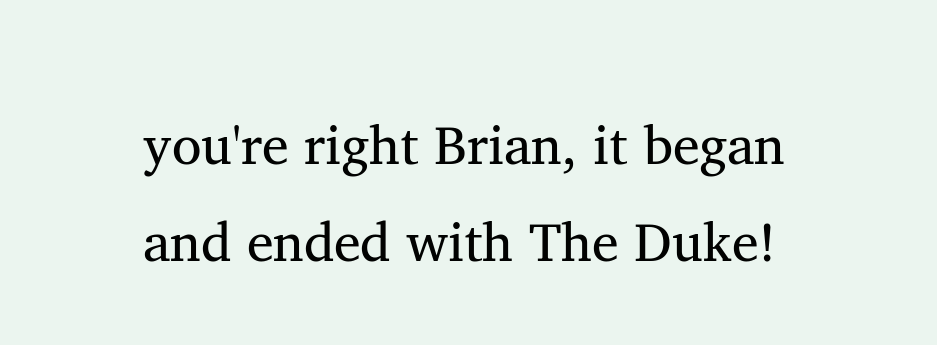you're right Brian, it began and ended with The Duke!